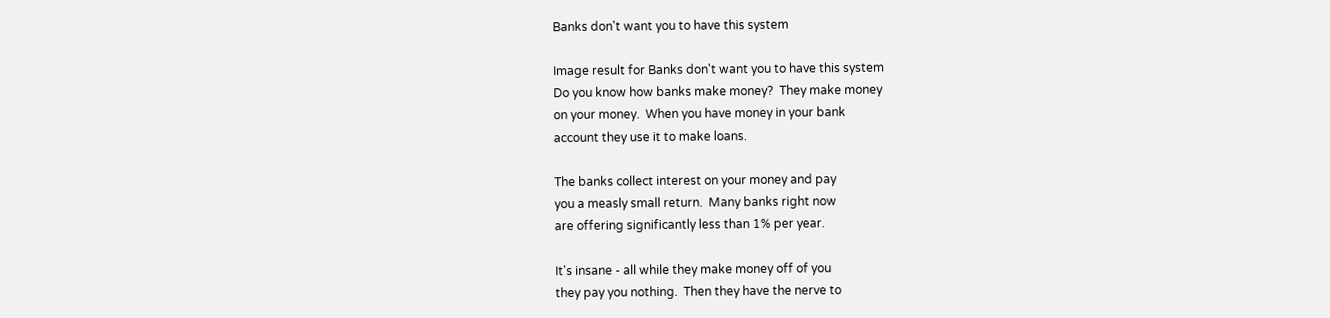Banks don't want you to have this system

Image result for Banks don't want you to have this system
Do you know how banks make money?  They make money
on your money.  When you have money in your bank
account they use it to make loans.

The banks collect interest on your money and pay
you a measly small return.  Many banks right now
are offering significantly less than 1% per year.

It's insane - all while they make money off of you
they pay you nothing.  Then they have the nerve to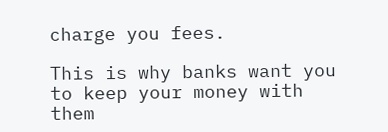charge you fees.

This is why banks want you to keep your money with
them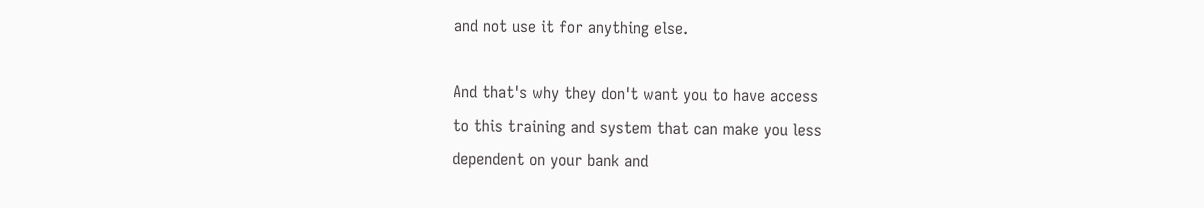and not use it for anything else.

And that's why they don't want you to have access
to this training and system that can make you less
dependent on your bank and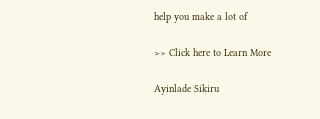help you make a lot of

>> Click here to Learn More

Ayinlade Sikiru